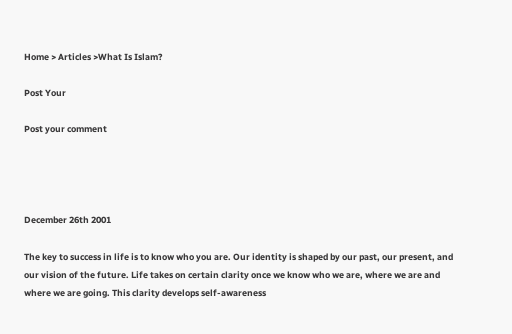Home > Articles >What Is Islam?

Post Your

Post your comment




December 26th 2001

The key to success in life is to know who you are. Our identity is shaped by our past, our present, and our vision of the future. Life takes on certain clarity once we know who we are, where we are and where we are going. This clarity develops self-awareness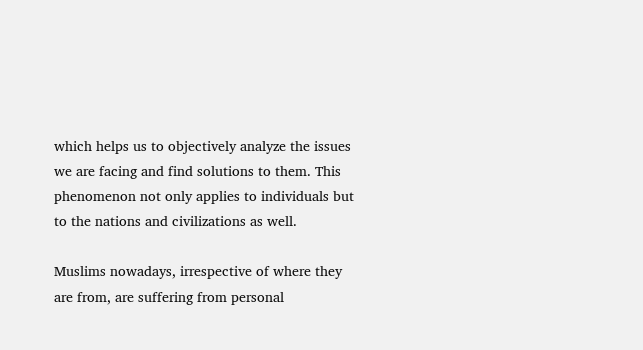which helps us to objectively analyze the issues we are facing and find solutions to them. This phenomenon not only applies to individuals but to the nations and civilizations as well.

Muslims nowadays, irrespective of where they are from, are suffering from personal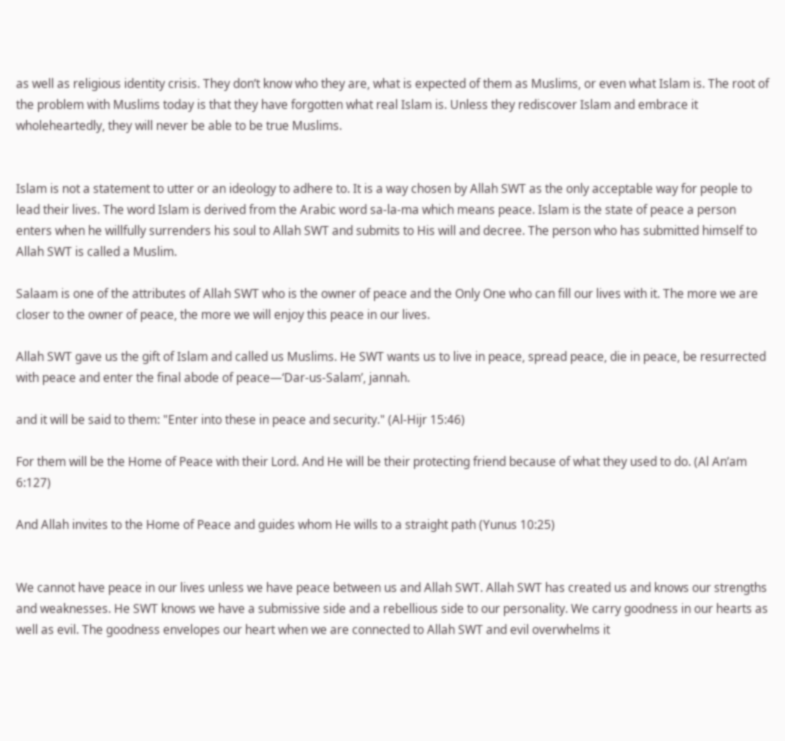as well as religious identity crisis. They don’t know who they are, what is expected of them as Muslims, or even what Islam is. The root of the problem with Muslims today is that they have forgotten what real Islam is. Unless they rediscover Islam and embrace it wholeheartedly, they will never be able to be true Muslims.


Islam is not a statement to utter or an ideology to adhere to. It is a way chosen by Allah SWT as the only acceptable way for people to lead their lives. The word Islam is derived from the Arabic word sa-la-ma which means peace. Islam is the state of peace a person enters when he willfully surrenders his soul to Allah SWT and submits to His will and decree. The person who has submitted himself to Allah SWT is called a Muslim.

Salaam is one of the attributes of Allah SWT who is the owner of peace and the Only One who can fill our lives with it. The more we are closer to the owner of peace, the more we will enjoy this peace in our lives.

Allah SWT gave us the gift of Islam and called us Muslims. He SWT wants us to live in peace, spread peace, die in peace, be resurrected with peace and enter the final abode of peace—‘Dar-us-Salam’, jannah.

and it will be said to them: "Enter into these in peace and security." (Al-Hijr 15:46)

For them will be the Home of Peace with their Lord. And He will be their protecting friend because of what they used to do. (Al An’am 6:127)

And Allah invites to the Home of Peace and guides whom He wills to a straight path (Yunus 10:25)


We cannot have peace in our lives unless we have peace between us and Allah SWT. Allah SWT has created us and knows our strengths and weaknesses. He SWT knows we have a submissive side and a rebellious side to our personality. We carry goodness in our hearts as well as evil. The goodness envelopes our heart when we are connected to Allah SWT and evil overwhelms it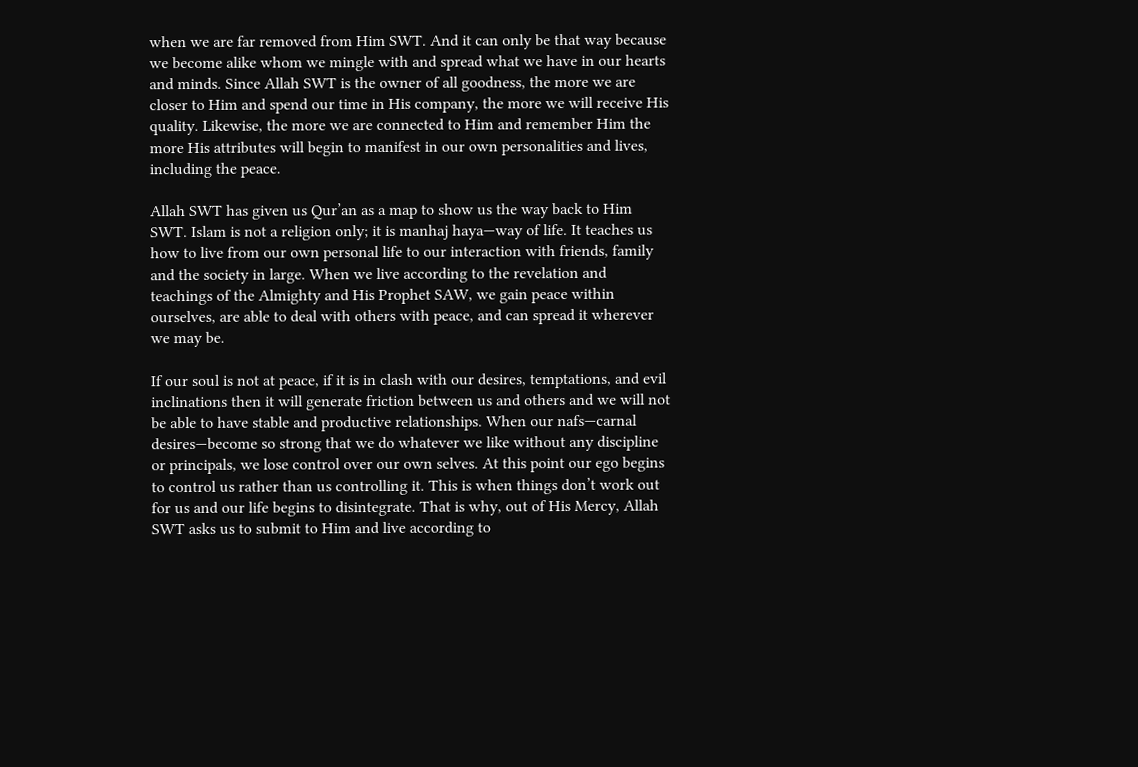when we are far removed from Him SWT. And it can only be that way because we become alike whom we mingle with and spread what we have in our hearts and minds. Since Allah SWT is the owner of all goodness, the more we are closer to Him and spend our time in His company, the more we will receive His quality. Likewise, the more we are connected to Him and remember Him the more His attributes will begin to manifest in our own personalities and lives, including the peace.

Allah SWT has given us Qur’an as a map to show us the way back to Him SWT. Islam is not a religion only; it is manhaj haya—way of life. It teaches us how to live from our own personal life to our interaction with friends, family and the society in large. When we live according to the revelation and teachings of the Almighty and His Prophet SAW, we gain peace within ourselves, are able to deal with others with peace, and can spread it wherever we may be.

If our soul is not at peace, if it is in clash with our desires, temptations, and evil inclinations then it will generate friction between us and others and we will not be able to have stable and productive relationships. When our nafs—carnal desires—become so strong that we do whatever we like without any discipline or principals, we lose control over our own selves. At this point our ego begins to control us rather than us controlling it. This is when things don’t work out for us and our life begins to disintegrate. That is why, out of His Mercy, Allah SWT asks us to submit to Him and live according to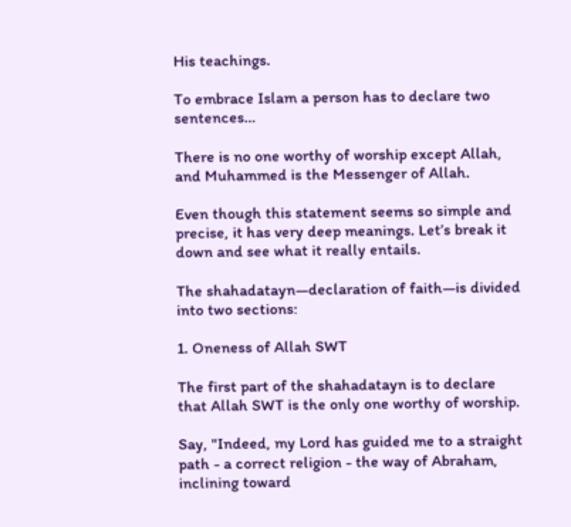His teachings.

To embrace Islam a person has to declare two sentences…

There is no one worthy of worship except Allah, and Muhammed is the Messenger of Allah.

Even though this statement seems so simple and precise, it has very deep meanings. Let’s break it down and see what it really entails.

The shahadatayn—declaration of faith—is divided into two sections:

1. Oneness of Allah SWT

The first part of the shahadatayn is to declare that Allah SWT is the only one worthy of worship.

Say, "Indeed, my Lord has guided me to a straight path - a correct religion - the way of Abraham, inclining toward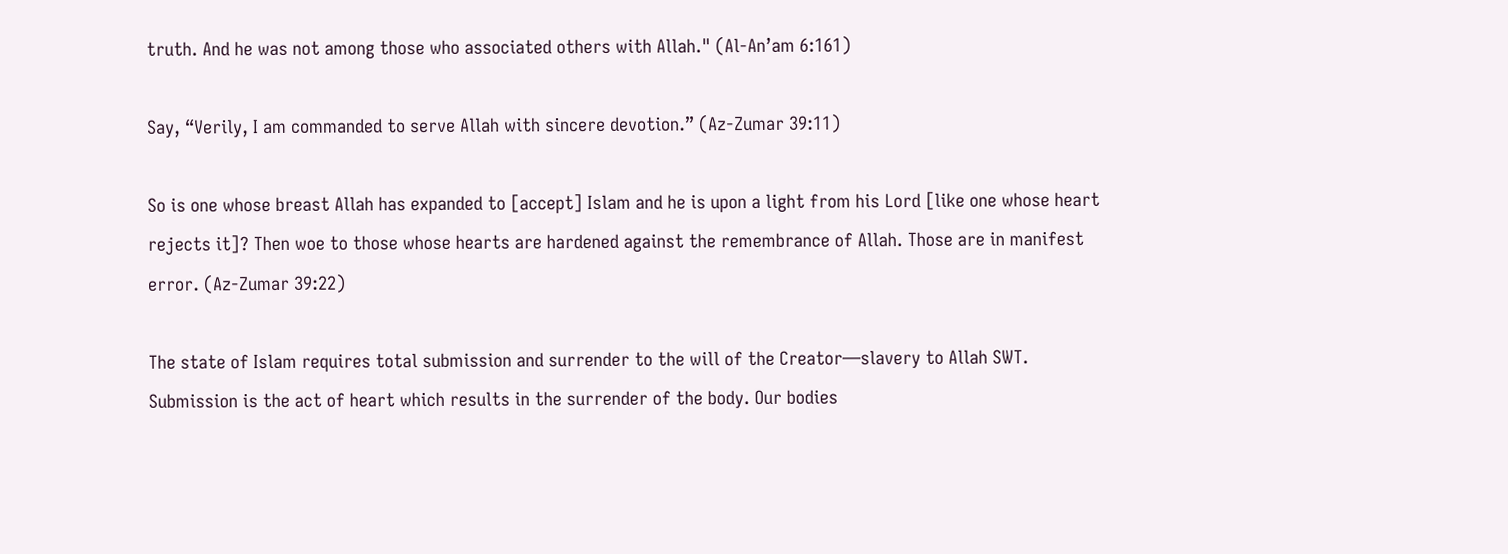truth. And he was not among those who associated others with Allah." (Al-An’am 6:161)

Say, “Verily, I am commanded to serve Allah with sincere devotion.” (Az-Zumar 39:11)

So is one whose breast Allah has expanded to [accept] Islam and he is upon a light from his Lord [like one whose heart rejects it]? Then woe to those whose hearts are hardened against the remembrance of Allah. Those are in manifest error. (Az-Zumar 39:22)

The state of Islam requires total submission and surrender to the will of the Creator—slavery to Allah SWT. Submission is the act of heart which results in the surrender of the body. Our bodies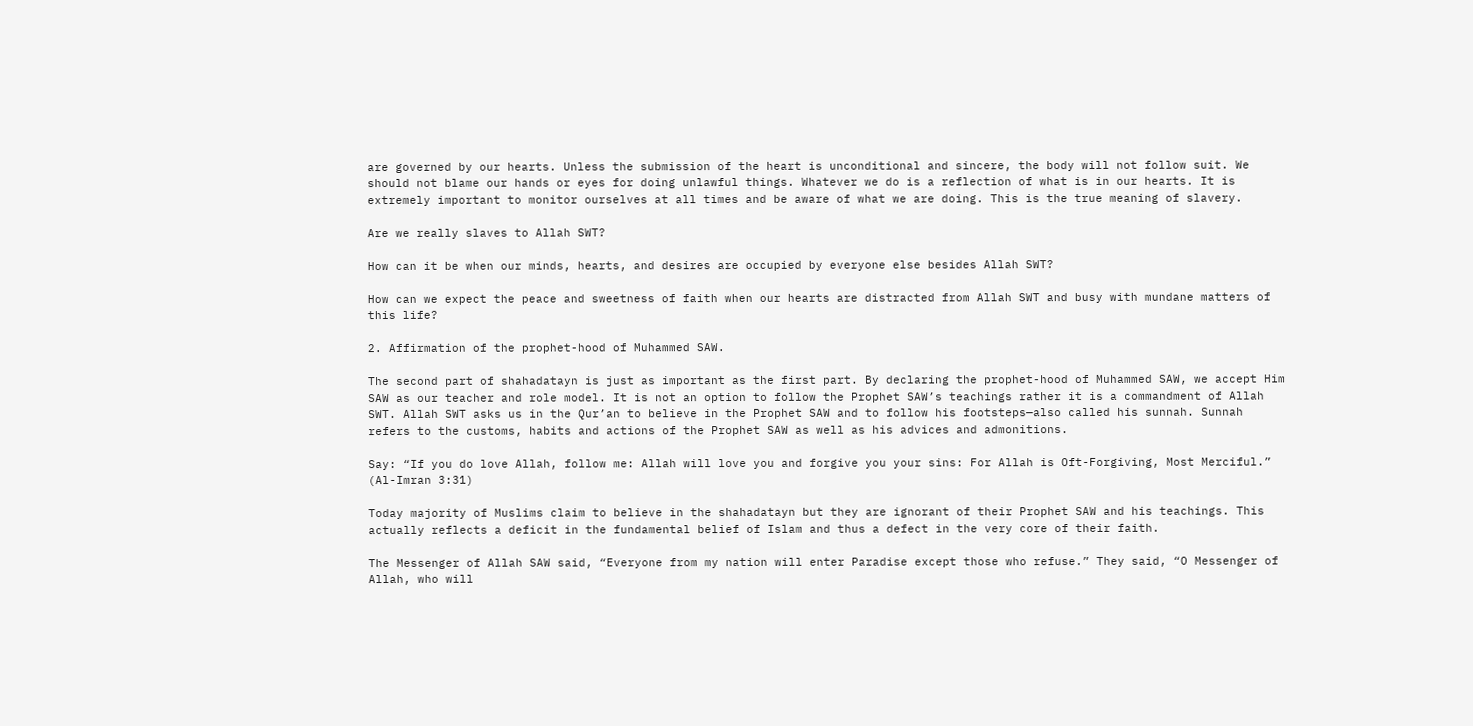are governed by our hearts. Unless the submission of the heart is unconditional and sincere, the body will not follow suit. We should not blame our hands or eyes for doing unlawful things. Whatever we do is a reflection of what is in our hearts. It is extremely important to monitor ourselves at all times and be aware of what we are doing. This is the true meaning of slavery.

Are we really slaves to Allah SWT?

How can it be when our minds, hearts, and desires are occupied by everyone else besides Allah SWT?

How can we expect the peace and sweetness of faith when our hearts are distracted from Allah SWT and busy with mundane matters of this life?

2. Affirmation of the prophet-hood of Muhammed SAW.

The second part of shahadatayn is just as important as the first part. By declaring the prophet-hood of Muhammed SAW, we accept Him SAW as our teacher and role model. It is not an option to follow the Prophet SAW’s teachings rather it is a commandment of Allah SWT. Allah SWT asks us in the Qur’an to believe in the Prophet SAW and to follow his footsteps—also called his sunnah. Sunnah refers to the customs, habits and actions of the Prophet SAW as well as his advices and admonitions.

Say: “If you do love Allah, follow me: Allah will love you and forgive you your sins: For Allah is Oft-Forgiving, Most Merciful.” (Al-Imran 3:31)

Today majority of Muslims claim to believe in the shahadatayn but they are ignorant of their Prophet SAW and his teachings. This actually reflects a deficit in the fundamental belief of Islam and thus a defect in the very core of their faith.

The Messenger of Allah SAW said, “Everyone from my nation will enter Paradise except those who refuse.” They said, “O Messenger of Allah, who will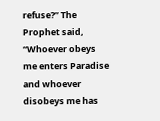refuse?” The Prophet said, “Whoever obeys me enters Paradise and whoever disobeys me has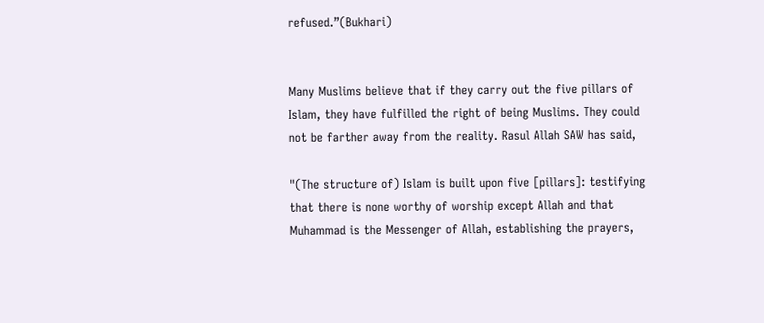refused.”(Bukhari)


Many Muslims believe that if they carry out the five pillars of Islam, they have fulfilled the right of being Muslims. They could not be farther away from the reality. Rasul Allah SAW has said,

"(The structure of) Islam is built upon five [pillars]: testifying that there is none worthy of worship except Allah and that Muhammad is the Messenger of Allah, establishing the prayers,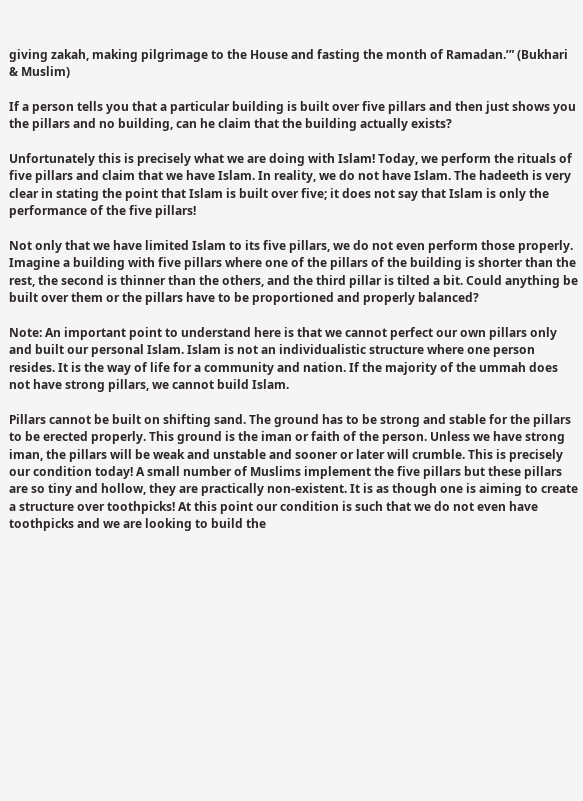giving zakah, making pilgrimage to the House and fasting the month of Ramadan.’” (Bukhari & Muslim)

If a person tells you that a particular building is built over five pillars and then just shows you the pillars and no building, can he claim that the building actually exists?

Unfortunately this is precisely what we are doing with Islam! Today, we perform the rituals of five pillars and claim that we have Islam. In reality, we do not have Islam. The hadeeth is very clear in stating the point that Islam is built over five; it does not say that Islam is only the performance of the five pillars!

Not only that we have limited Islam to its five pillars, we do not even perform those properly. Imagine a building with five pillars where one of the pillars of the building is shorter than the rest, the second is thinner than the others, and the third pillar is tilted a bit. Could anything be built over them or the pillars have to be proportioned and properly balanced?

Note: An important point to understand here is that we cannot perfect our own pillars only and built our personal Islam. Islam is not an individualistic structure where one person resides. It is the way of life for a community and nation. If the majority of the ummah does not have strong pillars, we cannot build Islam.

Pillars cannot be built on shifting sand. The ground has to be strong and stable for the pillars to be erected properly. This ground is the iman or faith of the person. Unless we have strong iman, the pillars will be weak and unstable and sooner or later will crumble. This is precisely our condition today! A small number of Muslims implement the five pillars but these pillars are so tiny and hollow, they are practically non-existent. It is as though one is aiming to create a structure over toothpicks! At this point our condition is such that we do not even have toothpicks and we are looking to build the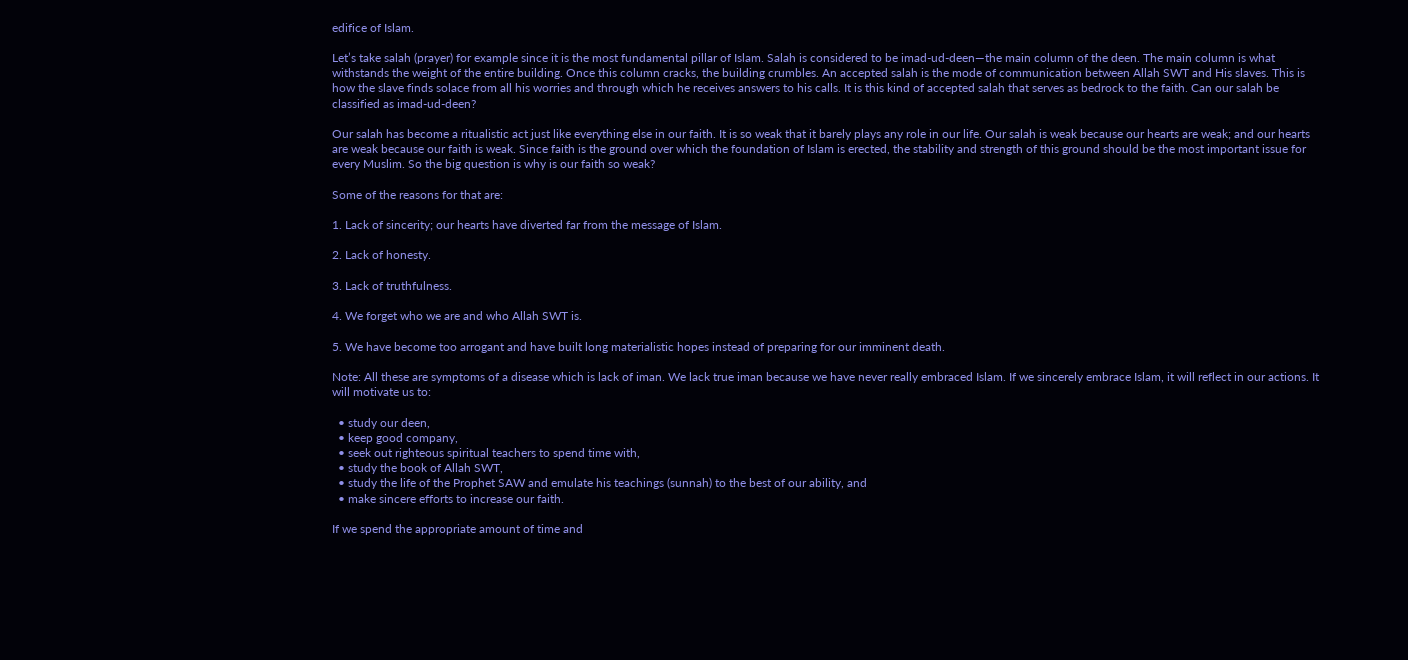edifice of Islam.

Let’s take salah (prayer) for example since it is the most fundamental pillar of Islam. Salah is considered to be imad-ud-deen—the main column of the deen. The main column is what withstands the weight of the entire building. Once this column cracks, the building crumbles. An accepted salah is the mode of communication between Allah SWT and His slaves. This is how the slave finds solace from all his worries and through which he receives answers to his calls. It is this kind of accepted salah that serves as bedrock to the faith. Can our salah be classified as imad-ud-deen?

Our salah has become a ritualistic act just like everything else in our faith. It is so weak that it barely plays any role in our life. Our salah is weak because our hearts are weak; and our hearts are weak because our faith is weak. Since faith is the ground over which the foundation of Islam is erected, the stability and strength of this ground should be the most important issue for every Muslim. So the big question is why is our faith so weak?

Some of the reasons for that are:

1. Lack of sincerity; our hearts have diverted far from the message of Islam.

2. Lack of honesty.

3. Lack of truthfulness.

4. We forget who we are and who Allah SWT is.

5. We have become too arrogant and have built long materialistic hopes instead of preparing for our imminent death.

Note: All these are symptoms of a disease which is lack of iman. We lack true iman because we have never really embraced Islam. If we sincerely embrace Islam, it will reflect in our actions. It will motivate us to:

  • study our deen,
  • keep good company,
  • seek out righteous spiritual teachers to spend time with,
  • study the book of Allah SWT,
  • study the life of the Prophet SAW and emulate his teachings (sunnah) to the best of our ability, and
  • make sincere efforts to increase our faith.

If we spend the appropriate amount of time and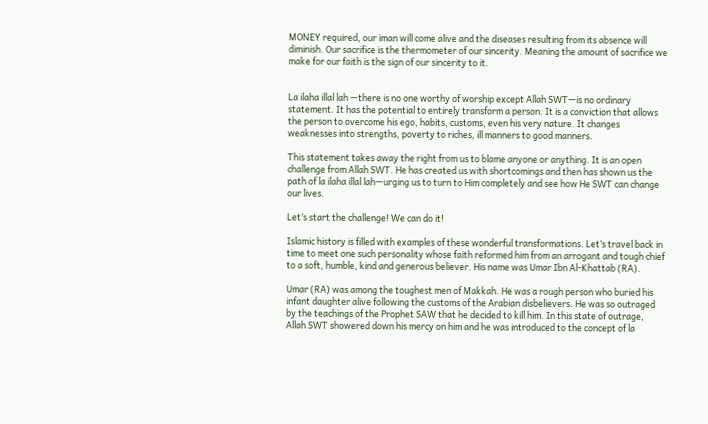MONEY required, our iman will come alive and the diseases resulting from its absence will diminish. Our sacrifice is the thermometer of our sincerity. Meaning the amount of sacrifice we make for our faith is the sign of our sincerity to it.


La ilaha illal lah —there is no one worthy of worship except Allah SWT—is no ordinary statement. It has the potential to entirely transform a person. It is a conviction that allows the person to overcome his ego, habits, customs, even his very nature. It changes weaknesses into strengths, poverty to riches, ill manners to good manners.

This statement takes away the right from us to blame anyone or anything. It is an open challenge from Allah SWT. He has created us with shortcomings and then has shown us the path of la ilaha illal lah—urging us to turn to Him completely and see how He SWT can change our lives.

Let’s start the challenge! We can do it!

Islamic history is filled with examples of these wonderful transformations. Let’s travel back in time to meet one such personality whose faith reformed him from an arrogant and tough chief to a soft, humble, kind and generous believer. His name was Umar Ibn Al-Khattab (RA).

Umar (RA) was among the toughest men of Makkah. He was a rough person who buried his infant daughter alive following the customs of the Arabian disbelievers. He was so outraged by the teachings of the Prophet SAW that he decided to kill him. In this state of outrage, Allah SWT showered down his mercy on him and he was introduced to the concept of la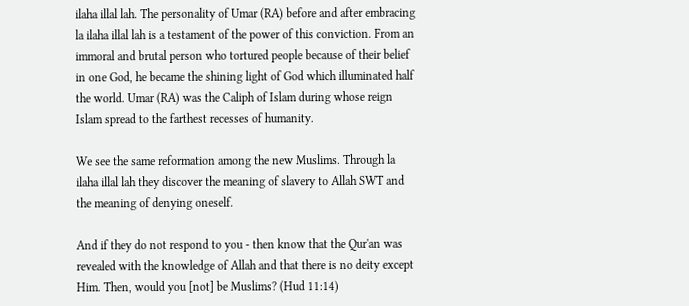ilaha illal lah. The personality of Umar (RA) before and after embracing la ilaha illal lah is a testament of the power of this conviction. From an immoral and brutal person who tortured people because of their belief in one God, he became the shining light of God which illuminated half the world. Umar (RA) was the Caliph of Islam during whose reign Islam spread to the farthest recesses of humanity.

We see the same reformation among the new Muslims. Through la ilaha illal lah they discover the meaning of slavery to Allah SWT and the meaning of denying oneself.

And if they do not respond to you - then know that the Qur'an was revealed with the knowledge of Allah and that there is no deity except Him. Then, would you [not] be Muslims? (Hud 11:14)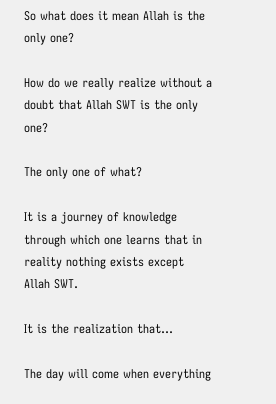So what does it mean Allah is the only one?

How do we really realize without a doubt that Allah SWT is the only one?

The only one of what?

It is a journey of knowledge through which one learns that in reality nothing exists except Allah SWT.

It is the realization that…

The day will come when everything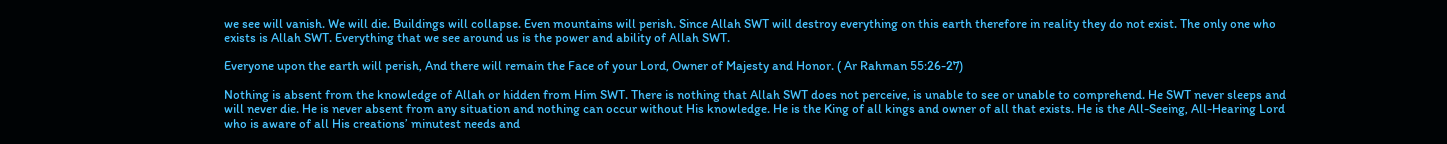we see will vanish. We will die. Buildings will collapse. Even mountains will perish. Since Allah SWT will destroy everything on this earth therefore in reality they do not exist. The only one who exists is Allah SWT. Everything that we see around us is the power and ability of Allah SWT.

Everyone upon the earth will perish, And there will remain the Face of your Lord, Owner of Majesty and Honor. ( Ar Rahman 55:26-27)

Nothing is absent from the knowledge of Allah or hidden from Him SWT. There is nothing that Allah SWT does not perceive, is unable to see or unable to comprehend. He SWT never sleeps and will never die. He is never absent from any situation and nothing can occur without His knowledge. He is the King of all kings and owner of all that exists. He is the All-Seeing, All-Hearing Lord who is aware of all His creations’ minutest needs and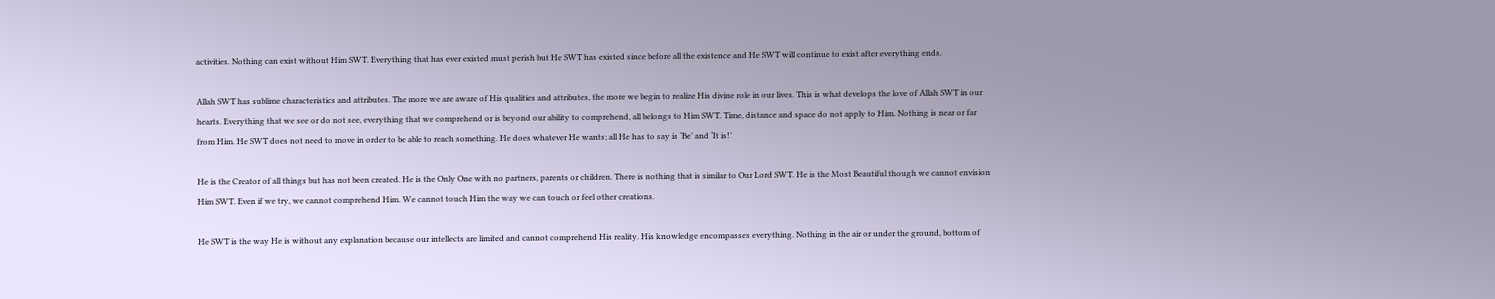activities. Nothing can exist without Him SWT. Everything that has ever existed must perish but He SWT has existed since before all the existence and He SWT will continue to exist after everything ends.

Allah SWT has sublime characteristics and attributes. The more we are aware of His qualities and attributes, the more we begin to realize His divine role in our lives. This is what develops the love of Allah SWT in our hearts. Everything that we see or do not see, everything that we comprehend or is beyond our ability to comprehend, all belongs to Him SWT. Time, distance and space do not apply to Him. Nothing is near or far from Him. He SWT does not need to move in order to be able to reach something. He does whatever He wants; all He has to say is ‘Be’ and ‘It is!’

He is the Creator of all things but has not been created. He is the Only One with no partners, parents or children. There is nothing that is similar to Our Lord SWT. He is the Most Beautiful though we cannot envision Him SWT. Even if we try, we cannot comprehend Him. We cannot touch Him the way we can touch or feel other creations.

He SWT is the way He is without any explanation because our intellects are limited and cannot comprehend His reality. His knowledge encompasses everything. Nothing in the air or under the ground, bottom of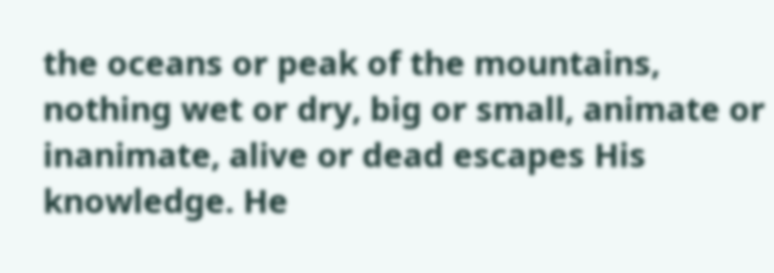the oceans or peak of the mountains, nothing wet or dry, big or small, animate or inanimate, alive or dead escapes His knowledge. He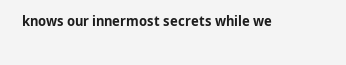knows our innermost secrets while we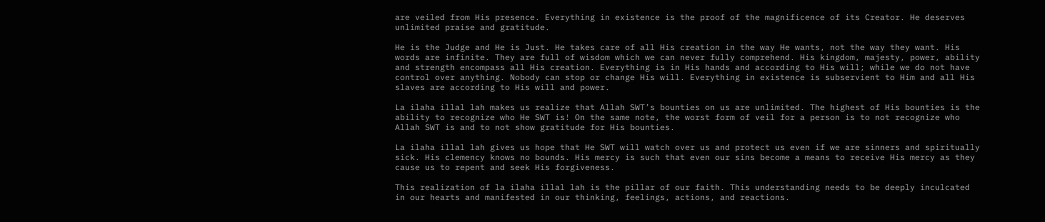are veiled from His presence. Everything in existence is the proof of the magnificence of its Creator. He deserves unlimited praise and gratitude.

He is the Judge and He is Just. He takes care of all His creation in the way He wants, not the way they want. His words are infinite. They are full of wisdom which we can never fully comprehend. His kingdom, majesty, power, ability and strength encompass all His creation. Everything is in His hands and according to His will; while we do not have control over anything. Nobody can stop or change His will. Everything in existence is subservient to Him and all His slaves are according to His will and power.

La ilaha illal lah makes us realize that Allah SWT’s bounties on us are unlimited. The highest of His bounties is the ability to recognize who He SWT is! On the same note, the worst form of veil for a person is to not recognize who Allah SWT is and to not show gratitude for His bounties.

La ilaha illal lah gives us hope that He SWT will watch over us and protect us even if we are sinners and spiritually sick. His clemency knows no bounds. His mercy is such that even our sins become a means to receive His mercy as they cause us to repent and seek His forgiveness.

This realization of la ilaha illal lah is the pillar of our faith. This understanding needs to be deeply inculcated in our hearts and manifested in our thinking, feelings, actions, and reactions.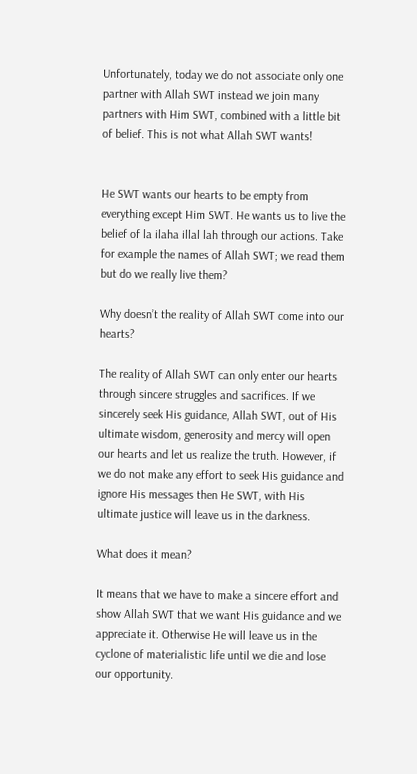Unfortunately, today we do not associate only one partner with Allah SWT instead we join many partners with Him SWT, combined with a little bit of belief. This is not what Allah SWT wants!


He SWT wants our hearts to be empty from everything except Him SWT. He wants us to live the belief of la ilaha illal lah through our actions. Take for example the names of Allah SWT; we read them but do we really live them?

Why doesn’t the reality of Allah SWT come into our hearts?

The reality of Allah SWT can only enter our hearts through sincere struggles and sacrifices. If we sincerely seek His guidance, Allah SWT, out of His ultimate wisdom, generosity and mercy will open our hearts and let us realize the truth. However, if we do not make any effort to seek His guidance and ignore His messages then He SWT, with His ultimate justice will leave us in the darkness.

What does it mean?

It means that we have to make a sincere effort and show Allah SWT that we want His guidance and we appreciate it. Otherwise He will leave us in the cyclone of materialistic life until we die and lose our opportunity.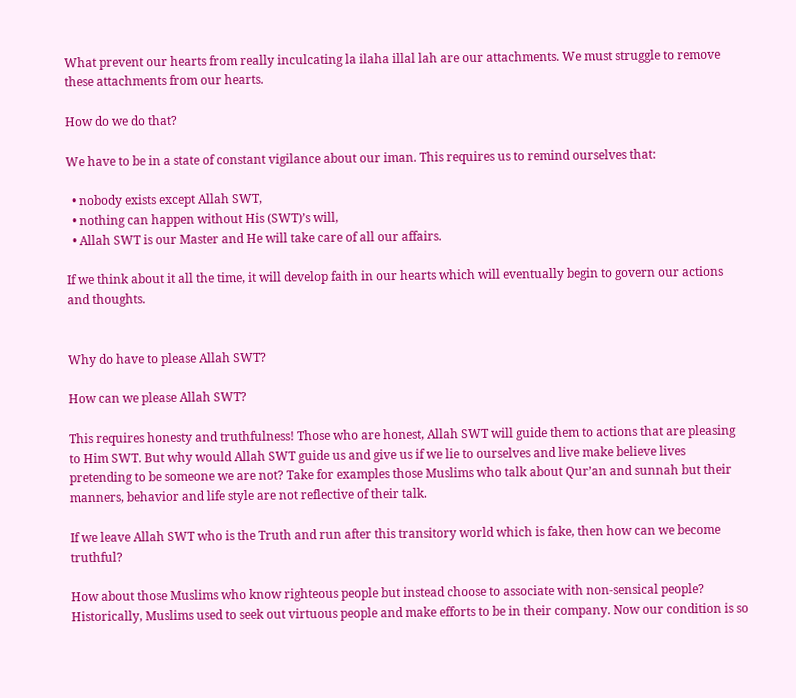What prevent our hearts from really inculcating la ilaha illal lah are our attachments. We must struggle to remove these attachments from our hearts.

How do we do that?

We have to be in a state of constant vigilance about our iman. This requires us to remind ourselves that:

  • nobody exists except Allah SWT,
  • nothing can happen without His (SWT)’s will,
  • Allah SWT is our Master and He will take care of all our affairs.

If we think about it all the time, it will develop faith in our hearts which will eventually begin to govern our actions and thoughts.


Why do have to please Allah SWT?

How can we please Allah SWT?

This requires honesty and truthfulness! Those who are honest, Allah SWT will guide them to actions that are pleasing to Him SWT. But why would Allah SWT guide us and give us if we lie to ourselves and live make believe lives pretending to be someone we are not? Take for examples those Muslims who talk about Qur’an and sunnah but their manners, behavior and life style are not reflective of their talk.

If we leave Allah SWT who is the Truth and run after this transitory world which is fake, then how can we become truthful?

How about those Muslims who know righteous people but instead choose to associate with non-sensical people? Historically, Muslims used to seek out virtuous people and make efforts to be in their company. Now our condition is so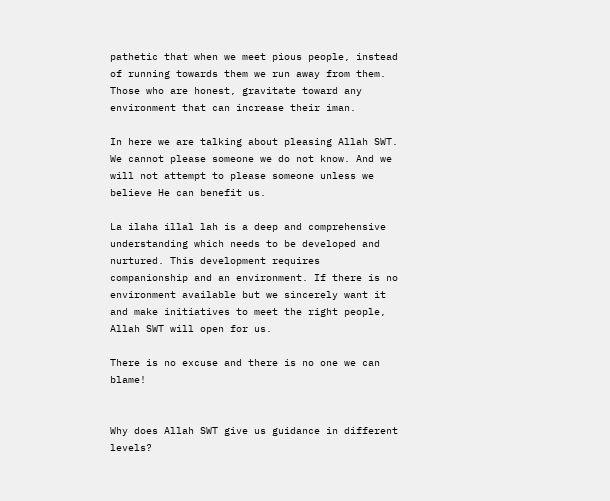pathetic that when we meet pious people, instead of running towards them we run away from them. Those who are honest, gravitate toward any environment that can increase their iman.

In here we are talking about pleasing Allah SWT. We cannot please someone we do not know. And we will not attempt to please someone unless we believe He can benefit us.

La ilaha illal lah is a deep and comprehensive understanding which needs to be developed and nurtured. This development requires companionship and an environment. If there is no environment available but we sincerely want it and make initiatives to meet the right people, Allah SWT will open for us.

There is no excuse and there is no one we can blame!


Why does Allah SWT give us guidance in different levels?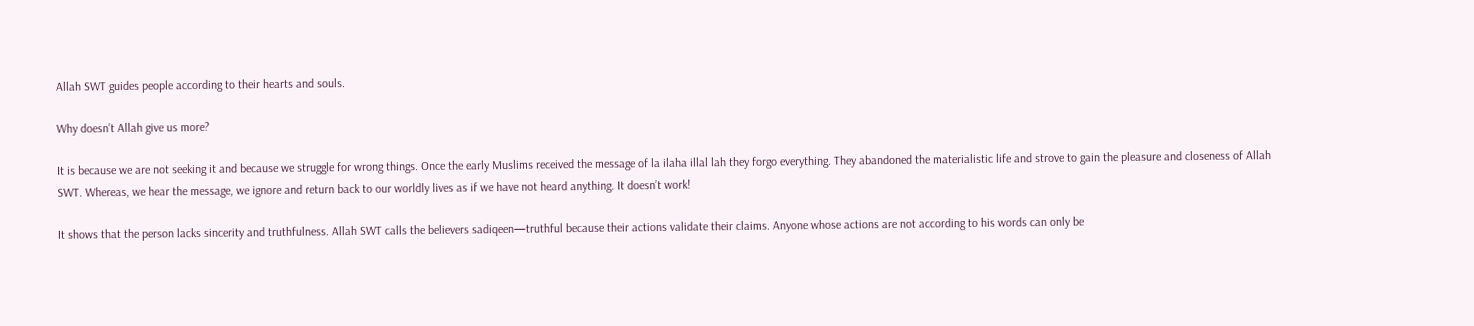Allah SWT guides people according to their hearts and souls.

Why doesn’t Allah give us more?

It is because we are not seeking it and because we struggle for wrong things. Once the early Muslims received the message of la ilaha illal lah they forgo everything. They abandoned the materialistic life and strove to gain the pleasure and closeness of Allah SWT. Whereas, we hear the message, we ignore and return back to our worldly lives as if we have not heard anything. It doesn’t work!

It shows that the person lacks sincerity and truthfulness. Allah SWT calls the believers sadiqeen—truthful because their actions validate their claims. Anyone whose actions are not according to his words can only be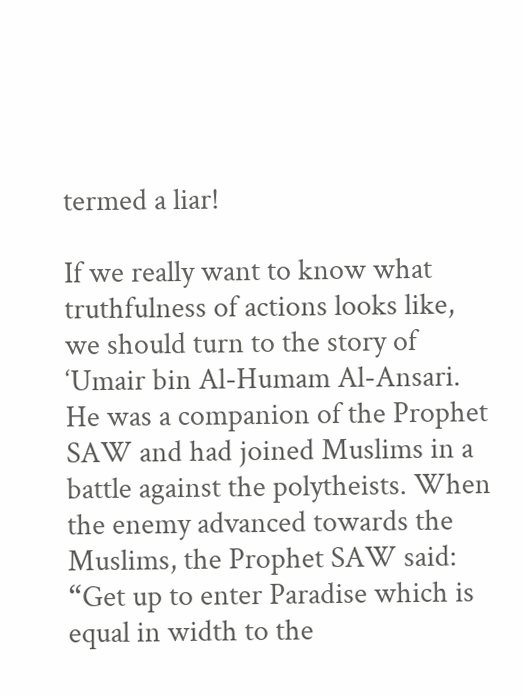termed a liar!

If we really want to know what truthfulness of actions looks like, we should turn to the story of ‘Umair bin Al-Humam Al-Ansari. He was a companion of the Prophet SAW and had joined Muslims in a battle against the polytheists. When the enemy advanced towards the Muslims, the Prophet SAW said: “Get up to enter Paradise which is equal in width to the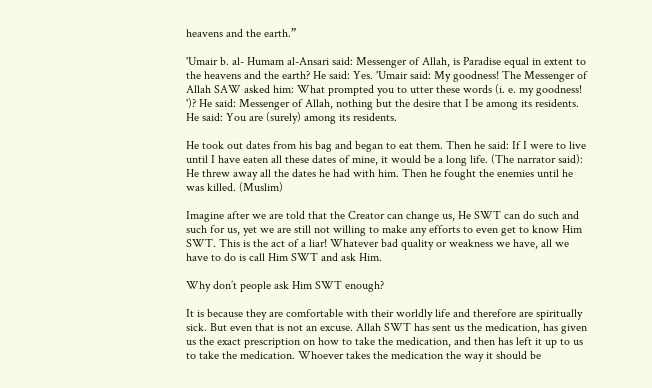heavens and the earth.”

'Umair b. al- Humam al-Ansari said: Messenger of Allah, is Paradise equal in extent to the heavens and the earth? He said: Yes. 'Umair said: My goodness! The Messenger of Allah SAW asked him: What prompted you to utter these words (i. e. my goodness! ')? He said: Messenger of Allah, nothing but the desire that I be among its residents. He said: You are (surely) among its residents.

He took out dates from his bag and began to eat them. Then he said: If I were to live until I have eaten all these dates of mine, it would be a long life. (The narrator said): He threw away all the dates he had with him. Then he fought the enemies until he was killed. (Muslim)

Imagine after we are told that the Creator can change us, He SWT can do such and such for us, yet we are still not willing to make any efforts to even get to know Him SWT. This is the act of a liar! Whatever bad quality or weakness we have, all we have to do is call Him SWT and ask Him.

Why don’t people ask Him SWT enough?

It is because they are comfortable with their worldly life and therefore are spiritually sick. But even that is not an excuse. Allah SWT has sent us the medication, has given us the exact prescription on how to take the medication, and then has left it up to us to take the medication. Whoever takes the medication the way it should be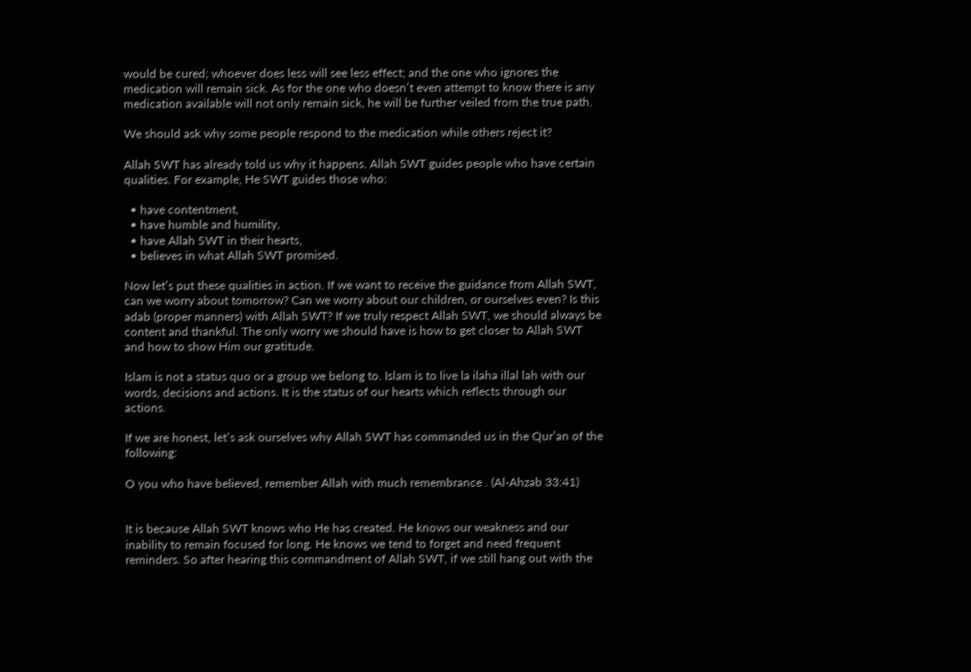would be cured; whoever does less will see less effect; and the one who ignores the medication will remain sick. As for the one who doesn’t even attempt to know there is any medication available will not only remain sick, he will be further veiled from the true path.

We should ask why some people respond to the medication while others reject it?

Allah SWT has already told us why it happens. Allah SWT guides people who have certain qualities. For example, He SWT guides those who:

  • have contentment,
  • have humble and humility,
  • have Allah SWT in their hearts,
  • believes in what Allah SWT promised.

Now let’s put these qualities in action. If we want to receive the guidance from Allah SWT, can we worry about tomorrow? Can we worry about our children, or ourselves even? Is this adab (proper manners) with Allah SWT? If we truly respect Allah SWT, we should always be content and thankful. The only worry we should have is how to get closer to Allah SWT and how to show Him our gratitude.

Islam is not a status quo or a group we belong to. Islam is to live la ilaha illal lah with our words, decisions and actions. It is the status of our hearts which reflects through our actions.

If we are honest, let’s ask ourselves why Allah SWT has commanded us in the Qur’an of the following:

O you who have believed, remember Allah with much remembrance . (Al-Ahzab 33:41)


It is because Allah SWT knows who He has created. He knows our weakness and our inability to remain focused for long. He knows we tend to forget and need frequent reminders. So after hearing this commandment of Allah SWT, if we still hang out with the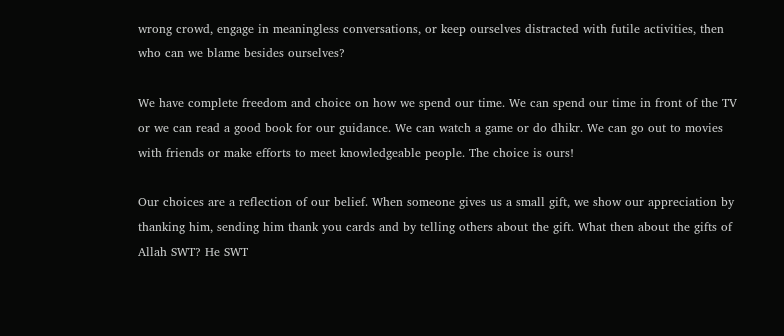wrong crowd, engage in meaningless conversations, or keep ourselves distracted with futile activities, then who can we blame besides ourselves?

We have complete freedom and choice on how we spend our time. We can spend our time in front of the TV or we can read a good book for our guidance. We can watch a game or do dhikr. We can go out to movies with friends or make efforts to meet knowledgeable people. The choice is ours!

Our choices are a reflection of our belief. When someone gives us a small gift, we show our appreciation by thanking him, sending him thank you cards and by telling others about the gift. What then about the gifts of Allah SWT? He SWT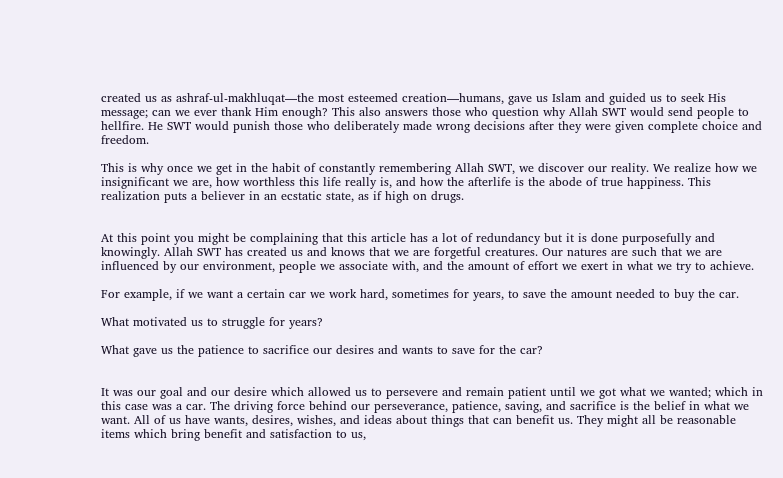created us as ashraf-ul-makhluqat—the most esteemed creation—humans, gave us Islam and guided us to seek His message; can we ever thank Him enough? This also answers those who question why Allah SWT would send people to hellfire. He SWT would punish those who deliberately made wrong decisions after they were given complete choice and freedom.

This is why once we get in the habit of constantly remembering Allah SWT, we discover our reality. We realize how we insignificant we are, how worthless this life really is, and how the afterlife is the abode of true happiness. This realization puts a believer in an ecstatic state, as if high on drugs.


At this point you might be complaining that this article has a lot of redundancy but it is done purposefully and knowingly. Allah SWT has created us and knows that we are forgetful creatures. Our natures are such that we are influenced by our environment, people we associate with, and the amount of effort we exert in what we try to achieve.

For example, if we want a certain car we work hard, sometimes for years, to save the amount needed to buy the car.

What motivated us to struggle for years?

What gave us the patience to sacrifice our desires and wants to save for the car?


It was our goal and our desire which allowed us to persevere and remain patient until we got what we wanted; which in this case was a car. The driving force behind our perseverance, patience, saving, and sacrifice is the belief in what we want. All of us have wants, desires, wishes, and ideas about things that can benefit us. They might all be reasonable items which bring benefit and satisfaction to us,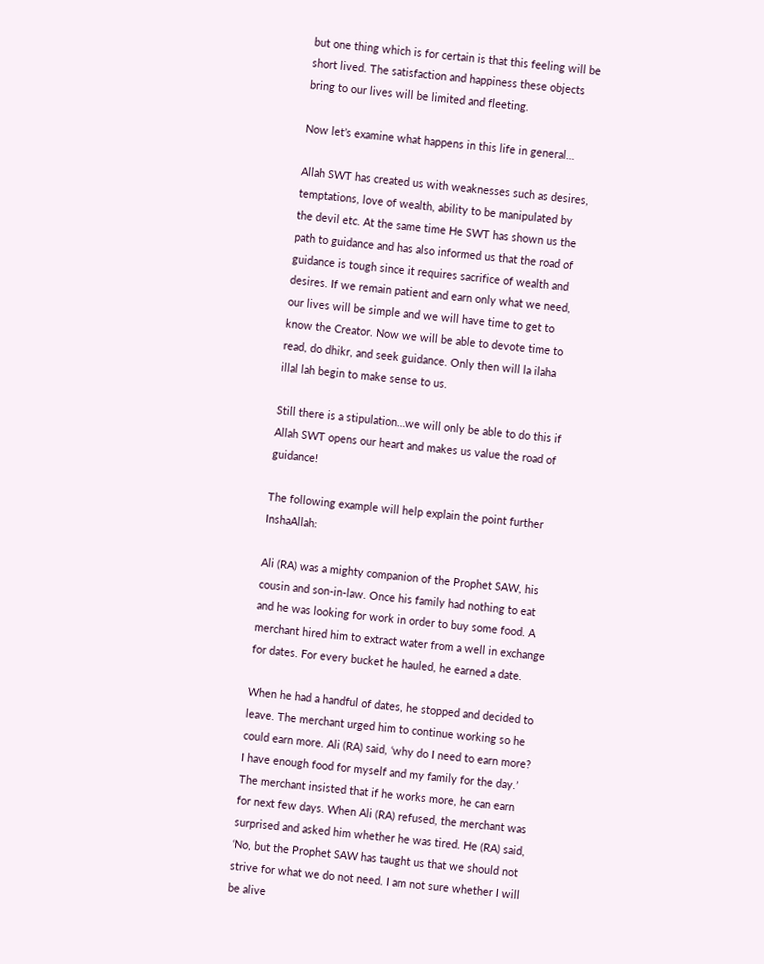but one thing which is for certain is that this feeling will be short lived. The satisfaction and happiness these objects bring to our lives will be limited and fleeting.

Now let’s examine what happens in this life in general…

Allah SWT has created us with weaknesses such as desires, temptations, love of wealth, ability to be manipulated by the devil etc. At the same time He SWT has shown us the path to guidance and has also informed us that the road of guidance is tough since it requires sacrifice of wealth and desires. If we remain patient and earn only what we need, our lives will be simple and we will have time to get to know the Creator. Now we will be able to devote time to read, do dhikr, and seek guidance. Only then will la ilaha illal lah begin to make sense to us.

Still there is a stipulation…we will only be able to do this if Allah SWT opens our heart and makes us value the road of guidance!

The following example will help explain the point further InshaAllah:

Ali (RA) was a mighty companion of the Prophet SAW, his cousin and son-in-law. Once his family had nothing to eat and he was looking for work in order to buy some food. A merchant hired him to extract water from a well in exchange for dates. For every bucket he hauled, he earned a date.

When he had a handful of dates, he stopped and decided to leave. The merchant urged him to continue working so he could earn more. Ali (RA) said, ‘why do I need to earn more? I have enough food for myself and my family for the day.’ The merchant insisted that if he works more, he can earn for next few days. When Ali (RA) refused, the merchant was surprised and asked him whether he was tired. He (RA) said, ‘No, but the Prophet SAW has taught us that we should not strive for what we do not need. I am not sure whether I will be alive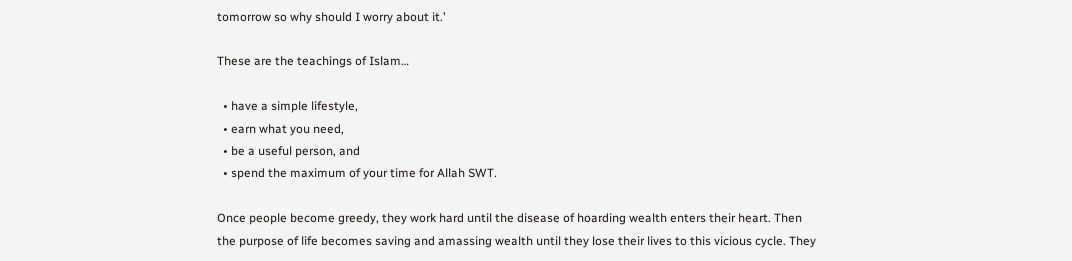tomorrow so why should I worry about it.’

These are the teachings of Islam…

  • have a simple lifestyle,
  • earn what you need,
  • be a useful person, and
  • spend the maximum of your time for Allah SWT.

Once people become greedy, they work hard until the disease of hoarding wealth enters their heart. Then the purpose of life becomes saving and amassing wealth until they lose their lives to this vicious cycle. They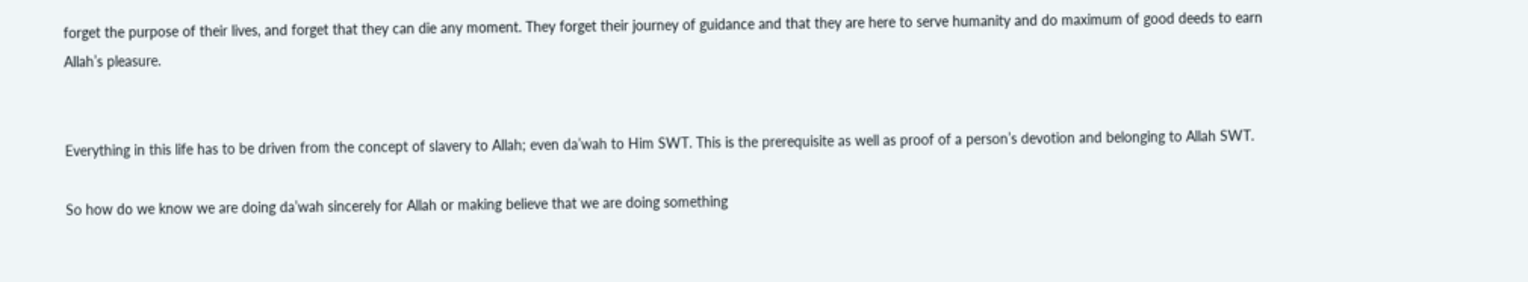forget the purpose of their lives, and forget that they can die any moment. They forget their journey of guidance and that they are here to serve humanity and do maximum of good deeds to earn Allah’s pleasure.


Everything in this life has to be driven from the concept of slavery to Allah; even da’wah to Him SWT. This is the prerequisite as well as proof of a person’s devotion and belonging to Allah SWT.

So how do we know we are doing da’wah sincerely for Allah or making believe that we are doing something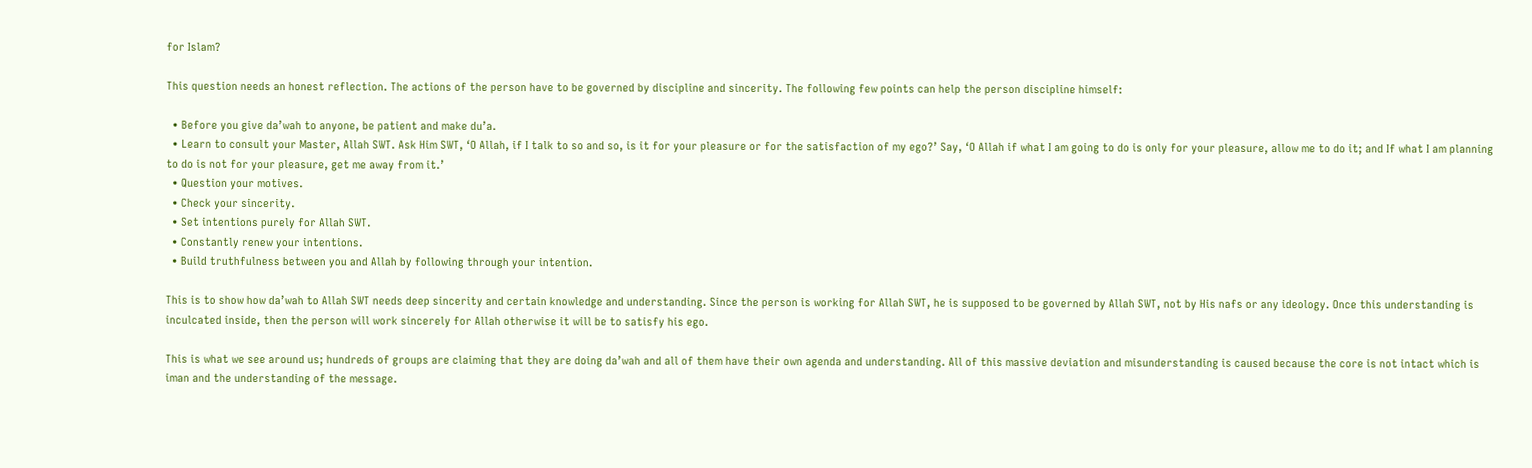for Islam?

This question needs an honest reflection. The actions of the person have to be governed by discipline and sincerity. The following few points can help the person discipline himself:

  • Before you give da’wah to anyone, be patient and make du’a.
  • Learn to consult your Master, Allah SWT. Ask Him SWT, ‘O Allah, if I talk to so and so, is it for your pleasure or for the satisfaction of my ego?’ Say, ‘O Allah if what I am going to do is only for your pleasure, allow me to do it; and If what I am planning to do is not for your pleasure, get me away from it.’
  • Question your motives.
  • Check your sincerity.
  • Set intentions purely for Allah SWT.
  • Constantly renew your intentions.
  • Build truthfulness between you and Allah by following through your intention.

This is to show how da’wah to Allah SWT needs deep sincerity and certain knowledge and understanding. Since the person is working for Allah SWT, he is supposed to be governed by Allah SWT, not by His nafs or any ideology. Once this understanding is inculcated inside, then the person will work sincerely for Allah otherwise it will be to satisfy his ego.

This is what we see around us; hundreds of groups are claiming that they are doing da’wah and all of them have their own agenda and understanding. All of this massive deviation and misunderstanding is caused because the core is not intact which is iman and the understanding of the message.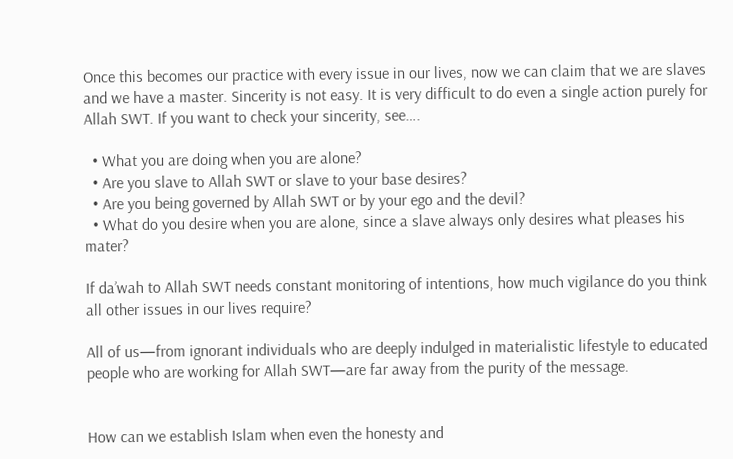Once this becomes our practice with every issue in our lives, now we can claim that we are slaves and we have a master. Sincerity is not easy. It is very difficult to do even a single action purely for Allah SWT. If you want to check your sincerity, see….

  • What you are doing when you are alone?
  • Are you slave to Allah SWT or slave to your base desires?
  • Are you being governed by Allah SWT or by your ego and the devil?
  • What do you desire when you are alone, since a slave always only desires what pleases his mater?

If da’wah to Allah SWT needs constant monitoring of intentions, how much vigilance do you think all other issues in our lives require?

All of us—from ignorant individuals who are deeply indulged in materialistic lifestyle to educated people who are working for Allah SWT—are far away from the purity of the message.


How can we establish Islam when even the honesty and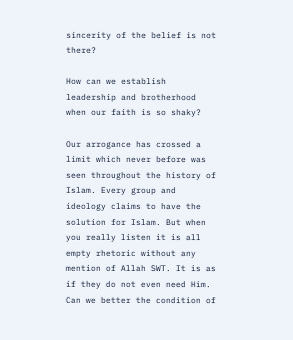sincerity of the belief is not there?

How can we establish leadership and brotherhood when our faith is so shaky?

Our arrogance has crossed a limit which never before was seen throughout the history of Islam. Every group and ideology claims to have the solution for Islam. But when you really listen it is all empty rhetoric without any mention of Allah SWT. It is as if they do not even need Him. Can we better the condition of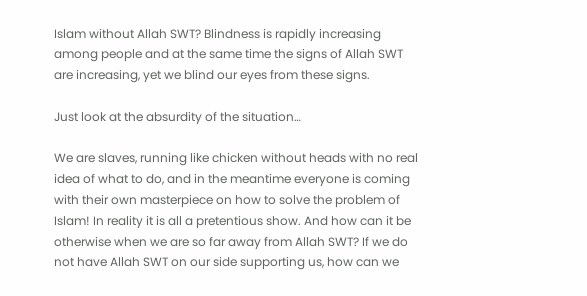Islam without Allah SWT? Blindness is rapidly increasing among people and at the same time the signs of Allah SWT are increasing, yet we blind our eyes from these signs.

Just look at the absurdity of the situation…

We are slaves, running like chicken without heads with no real idea of what to do, and in the meantime everyone is coming with their own masterpiece on how to solve the problem of Islam! In reality it is all a pretentious show. And how can it be otherwise when we are so far away from Allah SWT? If we do not have Allah SWT on our side supporting us, how can we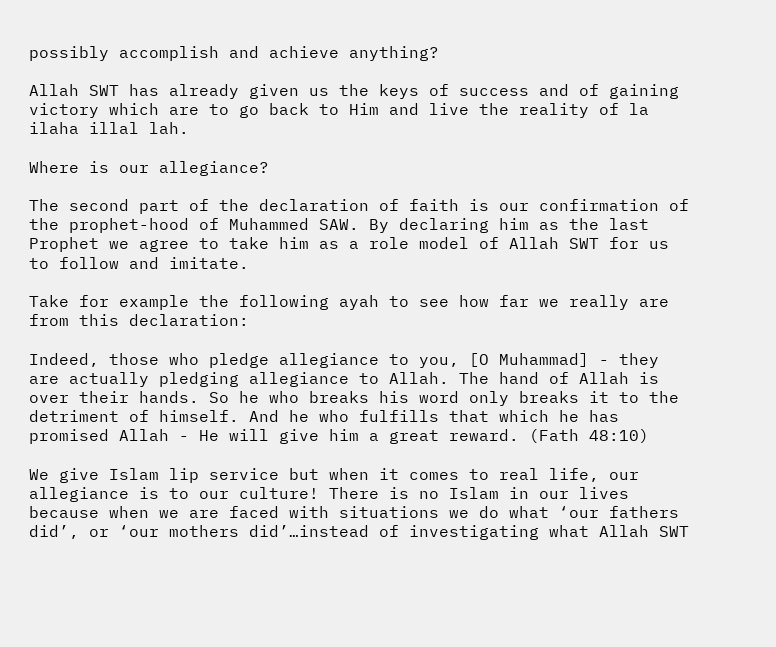possibly accomplish and achieve anything?

Allah SWT has already given us the keys of success and of gaining victory which are to go back to Him and live the reality of la ilaha illal lah.

Where is our allegiance?

The second part of the declaration of faith is our confirmation of the prophet-hood of Muhammed SAW. By declaring him as the last Prophet we agree to take him as a role model of Allah SWT for us to follow and imitate.

Take for example the following ayah to see how far we really are from this declaration:

Indeed, those who pledge allegiance to you, [O Muhammad] - they are actually pledging allegiance to Allah. The hand of Allah is over their hands. So he who breaks his word only breaks it to the detriment of himself. And he who fulfills that which he has promised Allah - He will give him a great reward. (Fath 48:10)

We give Islam lip service but when it comes to real life, our allegiance is to our culture! There is no Islam in our lives because when we are faced with situations we do what ‘our fathers did’, or ‘our mothers did’…instead of investigating what Allah SWT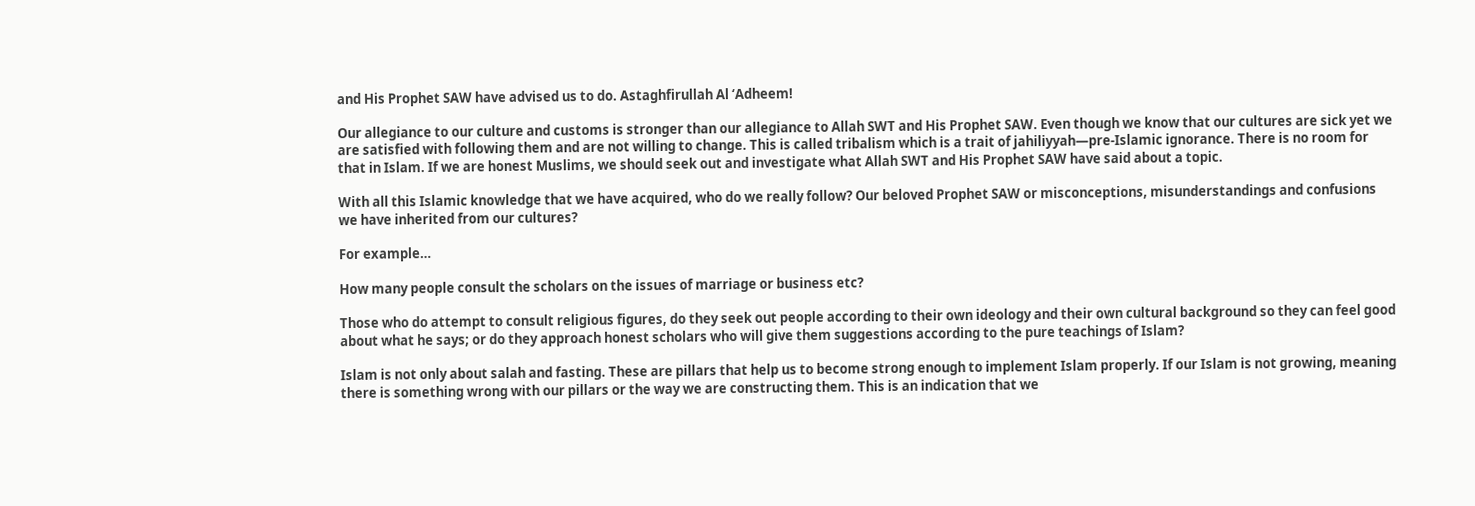and His Prophet SAW have advised us to do. Astaghfirullah Al ‘Adheem!

Our allegiance to our culture and customs is stronger than our allegiance to Allah SWT and His Prophet SAW. Even though we know that our cultures are sick yet we are satisfied with following them and are not willing to change. This is called tribalism which is a trait of jahiliyyah—pre-Islamic ignorance. There is no room for that in Islam. If we are honest Muslims, we should seek out and investigate what Allah SWT and His Prophet SAW have said about a topic.

With all this Islamic knowledge that we have acquired, who do we really follow? Our beloved Prophet SAW or misconceptions, misunderstandings and confusions we have inherited from our cultures?

For example…

How many people consult the scholars on the issues of marriage or business etc?

Those who do attempt to consult religious figures, do they seek out people according to their own ideology and their own cultural background so they can feel good about what he says; or do they approach honest scholars who will give them suggestions according to the pure teachings of Islam?

Islam is not only about salah and fasting. These are pillars that help us to become strong enough to implement Islam properly. If our Islam is not growing, meaning there is something wrong with our pillars or the way we are constructing them. This is an indication that we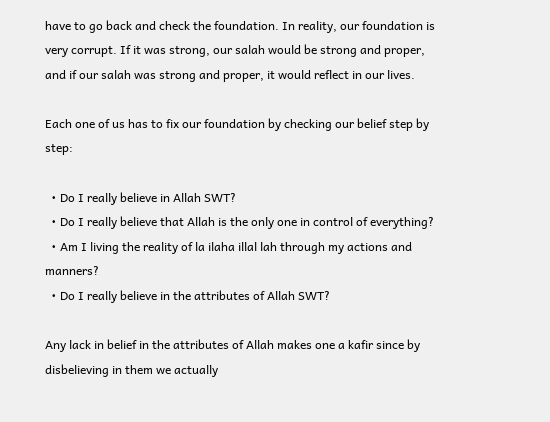have to go back and check the foundation. In reality, our foundation is very corrupt. If it was strong, our salah would be strong and proper, and if our salah was strong and proper, it would reflect in our lives.

Each one of us has to fix our foundation by checking our belief step by step:

  • Do I really believe in Allah SWT?
  • Do I really believe that Allah is the only one in control of everything?
  • Am I living the reality of la ilaha illal lah through my actions and manners?
  • Do I really believe in the attributes of Allah SWT?

Any lack in belief in the attributes of Allah makes one a kafir since by disbelieving in them we actually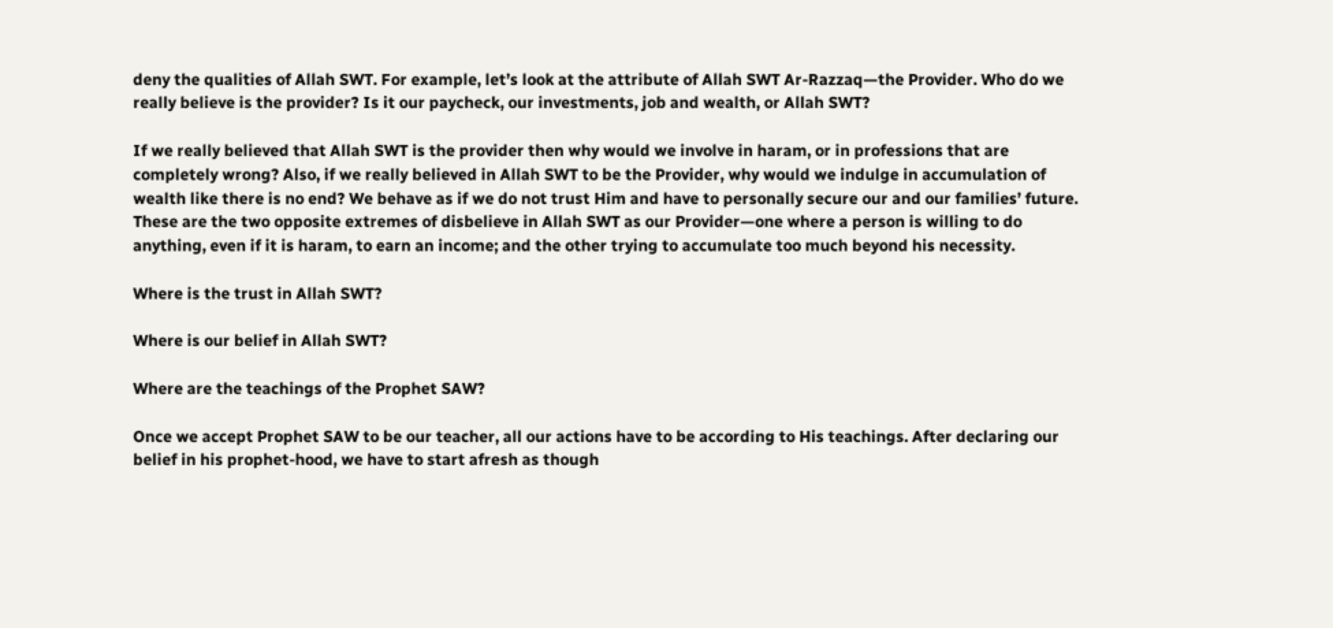deny the qualities of Allah SWT. For example, let’s look at the attribute of Allah SWT Ar-Razzaq—the Provider. Who do we really believe is the provider? Is it our paycheck, our investments, job and wealth, or Allah SWT?

If we really believed that Allah SWT is the provider then why would we involve in haram, or in professions that are completely wrong? Also, if we really believed in Allah SWT to be the Provider, why would we indulge in accumulation of wealth like there is no end? We behave as if we do not trust Him and have to personally secure our and our families’ future. These are the two opposite extremes of disbelieve in Allah SWT as our Provider—one where a person is willing to do anything, even if it is haram, to earn an income; and the other trying to accumulate too much beyond his necessity.

Where is the trust in Allah SWT?

Where is our belief in Allah SWT?

Where are the teachings of the Prophet SAW?

Once we accept Prophet SAW to be our teacher, all our actions have to be according to His teachings. After declaring our belief in his prophet-hood, we have to start afresh as though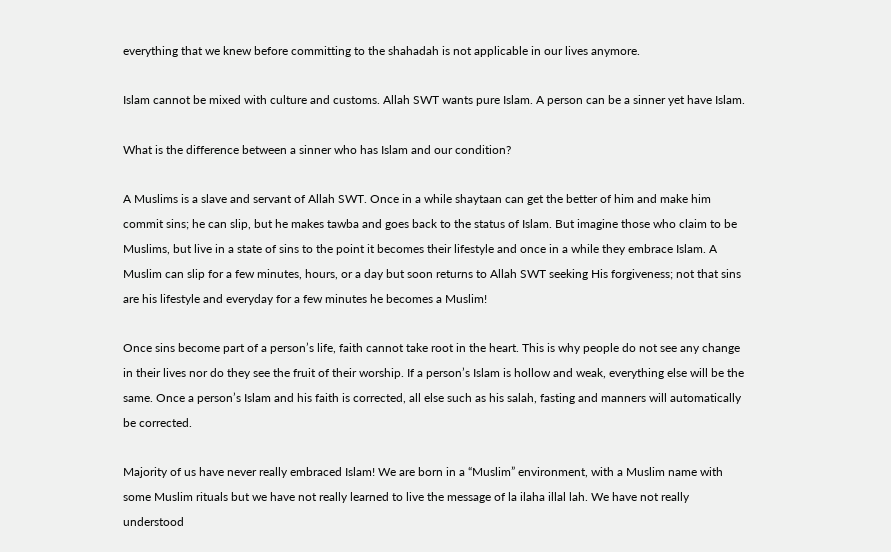everything that we knew before committing to the shahadah is not applicable in our lives anymore.

Islam cannot be mixed with culture and customs. Allah SWT wants pure Islam. A person can be a sinner yet have Islam.

What is the difference between a sinner who has Islam and our condition?

A Muslims is a slave and servant of Allah SWT. Once in a while shaytaan can get the better of him and make him commit sins; he can slip, but he makes tawba and goes back to the status of Islam. But imagine those who claim to be Muslims, but live in a state of sins to the point it becomes their lifestyle and once in a while they embrace Islam. A Muslim can slip for a few minutes, hours, or a day but soon returns to Allah SWT seeking His forgiveness; not that sins are his lifestyle and everyday for a few minutes he becomes a Muslim!

Once sins become part of a person’s life, faith cannot take root in the heart. This is why people do not see any change in their lives nor do they see the fruit of their worship. If a person’s Islam is hollow and weak, everything else will be the same. Once a person’s Islam and his faith is corrected, all else such as his salah, fasting and manners will automatically be corrected.

Majority of us have never really embraced Islam! We are born in a “Muslim” environment, with a Muslim name with some Muslim rituals but we have not really learned to live the message of la ilaha illal lah. We have not really understood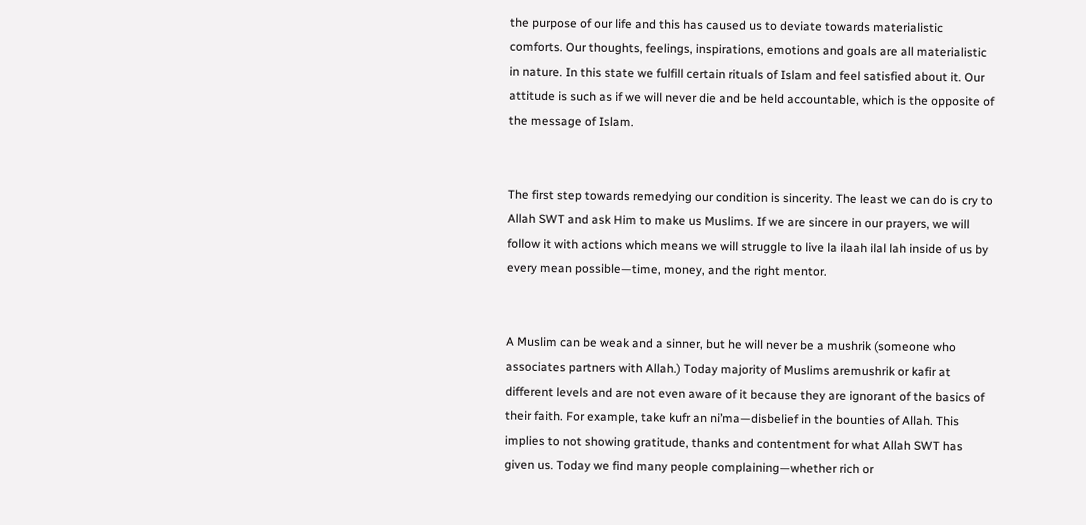the purpose of our life and this has caused us to deviate towards materialistic comforts. Our thoughts, feelings, inspirations, emotions and goals are all materialistic in nature. In this state we fulfill certain rituals of Islam and feel satisfied about it. Our attitude is such as if we will never die and be held accountable, which is the opposite of the message of Islam.


The first step towards remedying our condition is sincerity. The least we can do is cry to Allah SWT and ask Him to make us Muslims. If we are sincere in our prayers, we will follow it with actions which means we will struggle to live la ilaah ilal lah inside of us by every mean possible—time, money, and the right mentor.


A Muslim can be weak and a sinner, but he will never be a mushrik (someone who associates partners with Allah.) Today majority of Muslims aremushrik or kafir at different levels and are not even aware of it because they are ignorant of the basics of their faith. For example, take kufr an ni’ma—disbelief in the bounties of Allah. This implies to not showing gratitude, thanks and contentment for what Allah SWT has given us. Today we find many people complaining—whether rich or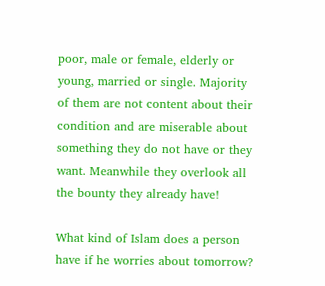poor, male or female, elderly or young, married or single. Majority of them are not content about their condition and are miserable about something they do not have or they want. Meanwhile they overlook all the bounty they already have!

What kind of Islam does a person have if he worries about tomorrow?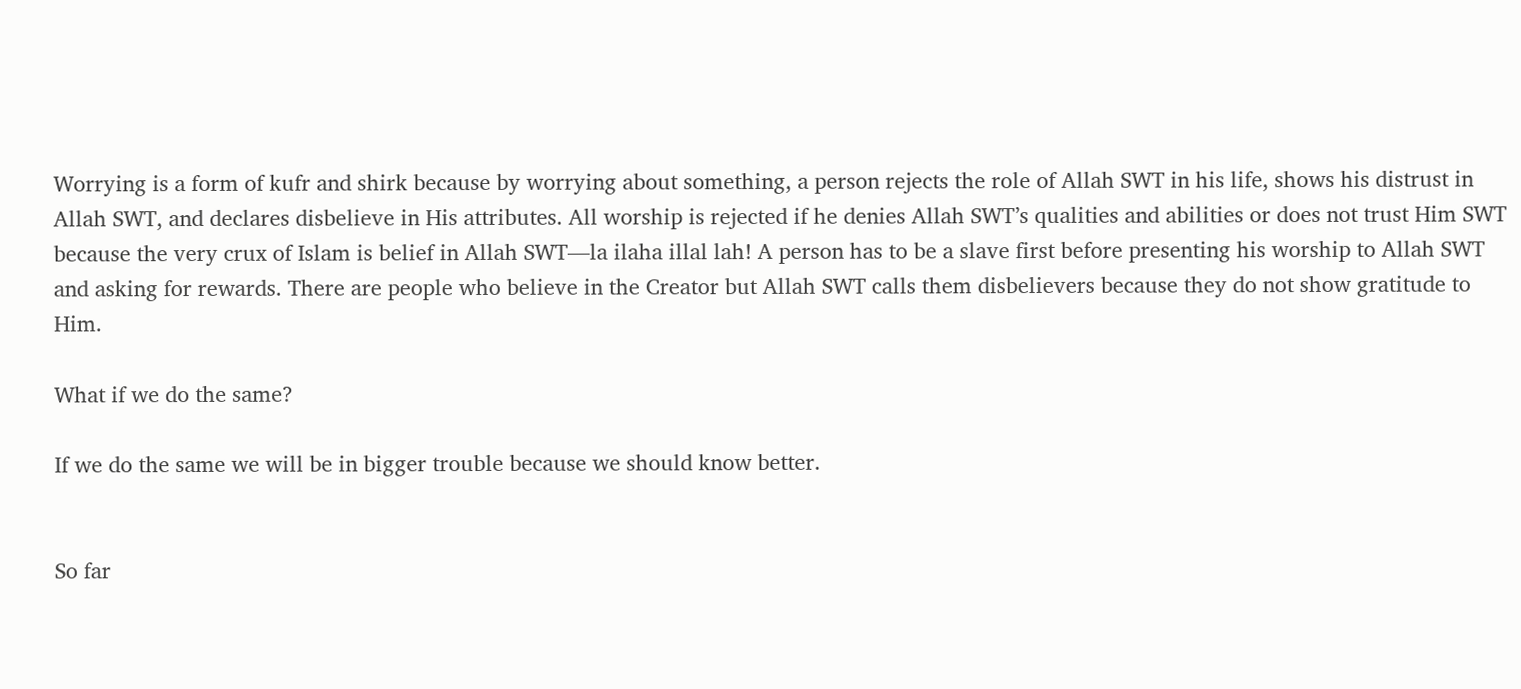Worrying is a form of kufr and shirk because by worrying about something, a person rejects the role of Allah SWT in his life, shows his distrust in Allah SWT, and declares disbelieve in His attributes. All worship is rejected if he denies Allah SWT’s qualities and abilities or does not trust Him SWT because the very crux of Islam is belief in Allah SWT—la ilaha illal lah! A person has to be a slave first before presenting his worship to Allah SWT and asking for rewards. There are people who believe in the Creator but Allah SWT calls them disbelievers because they do not show gratitude to Him.

What if we do the same?

If we do the same we will be in bigger trouble because we should know better.


So far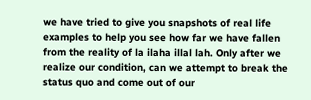we have tried to give you snapshots of real life examples to help you see how far we have fallen from the reality of la ilaha illal lah. Only after we realize our condition, can we attempt to break the status quo and come out of our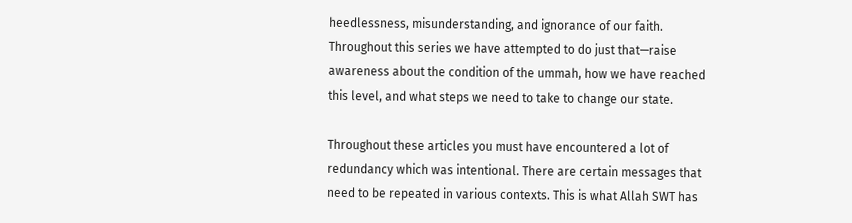heedlessness, misunderstanding, and ignorance of our faith. Throughout this series we have attempted to do just that—raise awareness about the condition of the ummah, how we have reached this level, and what steps we need to take to change our state.

Throughout these articles you must have encountered a lot of redundancy which was intentional. There are certain messages that need to be repeated in various contexts. This is what Allah SWT has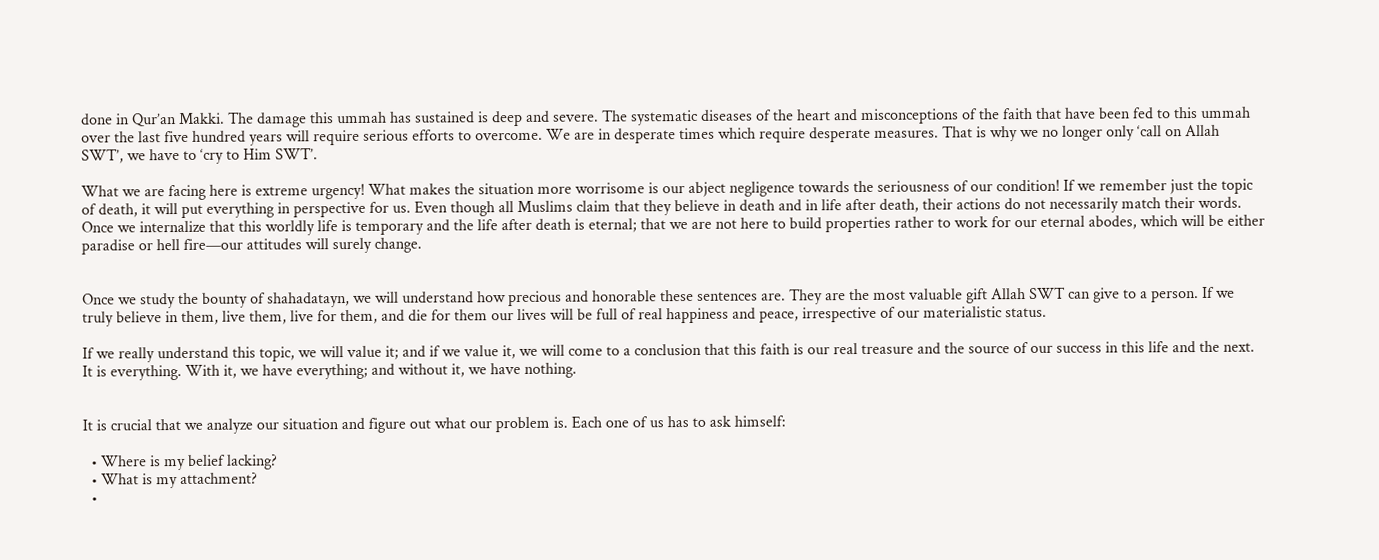done in Qur’an Makki. The damage this ummah has sustained is deep and severe. The systematic diseases of the heart and misconceptions of the faith that have been fed to this ummah over the last five hundred years will require serious efforts to overcome. We are in desperate times which require desperate measures. That is why we no longer only ‘call on Allah SWT’, we have to ‘cry to Him SWT’.

What we are facing here is extreme urgency! What makes the situation more worrisome is our abject negligence towards the seriousness of our condition! If we remember just the topic of death, it will put everything in perspective for us. Even though all Muslims claim that they believe in death and in life after death, their actions do not necessarily match their words. Once we internalize that this worldly life is temporary and the life after death is eternal; that we are not here to build properties rather to work for our eternal abodes, which will be either paradise or hell fire—our attitudes will surely change.


Once we study the bounty of shahadatayn, we will understand how precious and honorable these sentences are. They are the most valuable gift Allah SWT can give to a person. If we truly believe in them, live them, live for them, and die for them our lives will be full of real happiness and peace, irrespective of our materialistic status.

If we really understand this topic, we will value it; and if we value it, we will come to a conclusion that this faith is our real treasure and the source of our success in this life and the next. It is everything. With it, we have everything; and without it, we have nothing.


It is crucial that we analyze our situation and figure out what our problem is. Each one of us has to ask himself:

  • Where is my belief lacking?
  • What is my attachment?
  •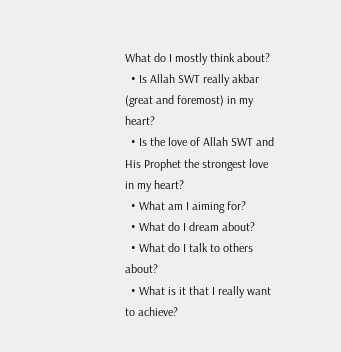What do I mostly think about?
  • Is Allah SWT really akbar (great and foremost) in my heart?
  • Is the love of Allah SWT and His Prophet the strongest love in my heart?
  • What am I aiming for?
  • What do I dream about?
  • What do I talk to others about?
  • What is it that I really want to achieve?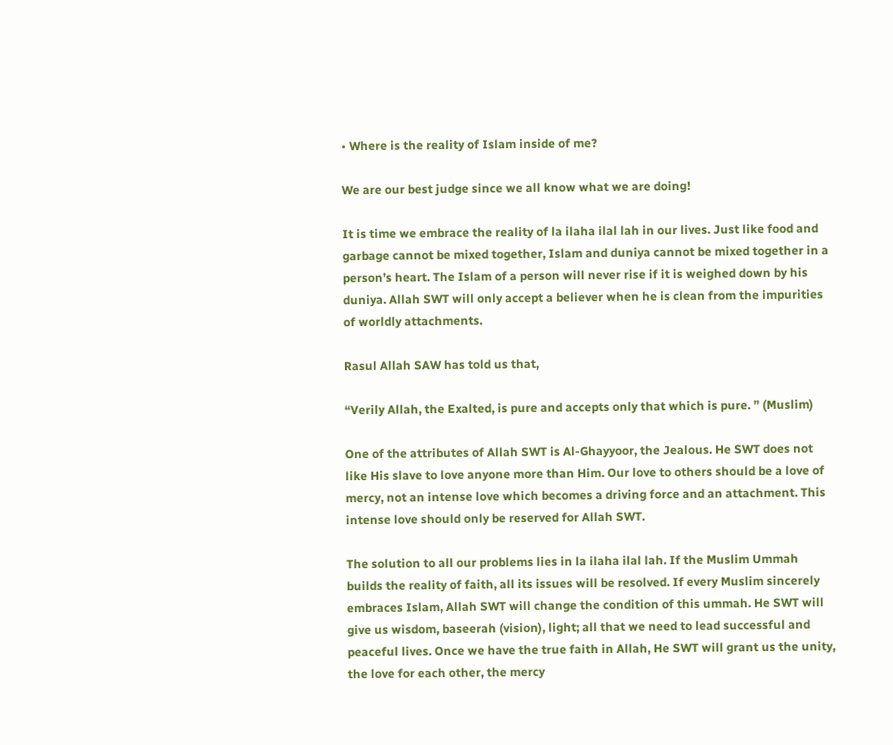• Where is the reality of Islam inside of me?

We are our best judge since we all know what we are doing!

It is time we embrace the reality of la ilaha ilal lah in our lives. Just like food and garbage cannot be mixed together, Islam and duniya cannot be mixed together in a person’s heart. The Islam of a person will never rise if it is weighed down by his duniya. Allah SWT will only accept a believer when he is clean from the impurities of worldly attachments.

Rasul Allah SAW has told us that,

“Verily Allah, the Exalted, is pure and accepts only that which is pure. ” (Muslim)

One of the attributes of Allah SWT is Al-Ghayyoor, the Jealous. He SWT does not like His slave to love anyone more than Him. Our love to others should be a love of mercy, not an intense love which becomes a driving force and an attachment. This intense love should only be reserved for Allah SWT.

The solution to all our problems lies in la ilaha ilal lah. If the Muslim Ummah builds the reality of faith, all its issues will be resolved. If every Muslim sincerely embraces Islam, Allah SWT will change the condition of this ummah. He SWT will give us wisdom, baseerah (vision), light; all that we need to lead successful and peaceful lives. Once we have the true faith in Allah, He SWT will grant us the unity, the love for each other, the mercy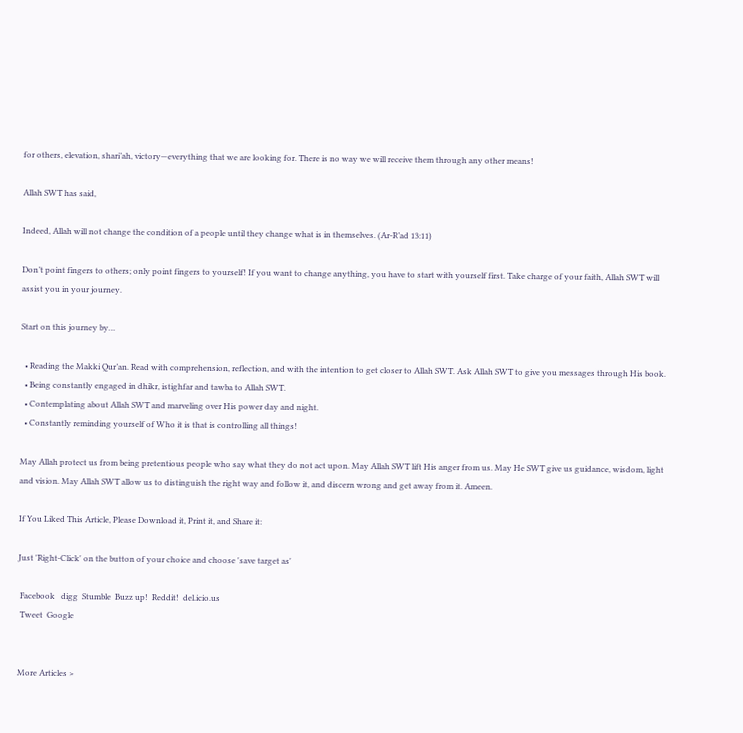for others, elevation, shari’ah, victory—everything that we are looking for. There is no way we will receive them through any other means!

Allah SWT has said,

Indeed, Allah will not change the condition of a people until they change what is in themselves. (Ar-R’ad 13:11)

Don’t point fingers to others; only point fingers to yourself! If you want to change anything, you have to start with yourself first. Take charge of your faith, Allah SWT will assist you in your journey.

Start on this journey by…

  • Reading the Makki Qur’an. Read with comprehension, reflection, and with the intention to get closer to Allah SWT. Ask Allah SWT to give you messages through His book.
  • Being constantly engaged in dhikr, istighfar and tawba to Allah SWT.
  • Contemplating about Allah SWT and marveling over His power day and night.
  • Constantly reminding yourself of Who it is that is controlling all things!

May Allah protect us from being pretentious people who say what they do not act upon. May Allah SWT lift His anger from us. May He SWT give us guidance, wisdom, light and vision. May Allah SWT allow us to distinguish the right way and follow it, and discern wrong and get away from it. Ameen.

If You Liked This Article, Please Download it, Print it, and Share it:

Just 'Right-Click' on the button of your choice and choose 'save target as'

 Facebook   digg  Stumble  Buzz up!  Reddit!  del.icio.us
 Tweet  Google


More Articles >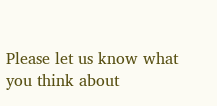Please let us know what you think about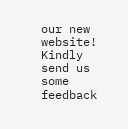our new website! Kindly send us some feedback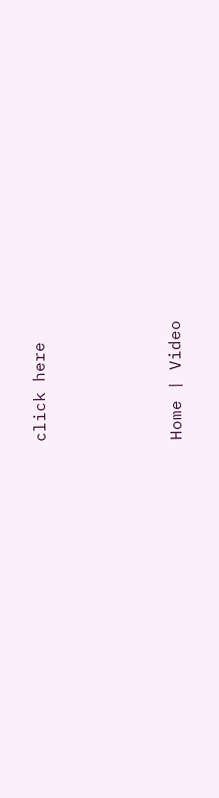click here




Home | Video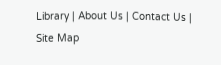Library | About Us | Contact Us | Site Map